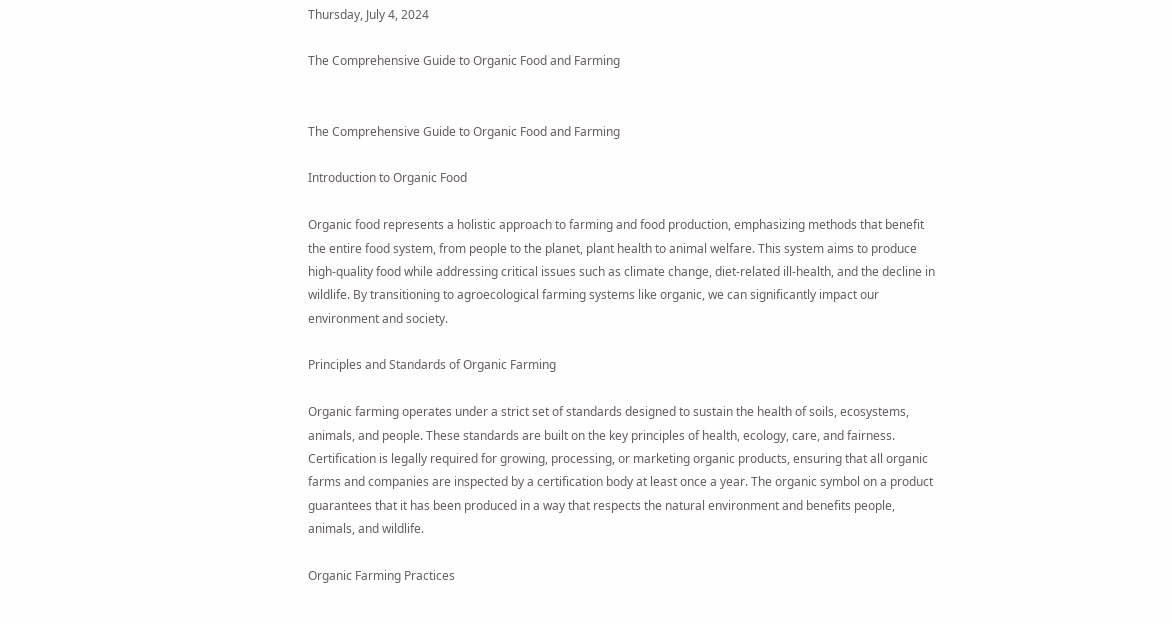Thursday, July 4, 2024

The Comprehensive Guide to Organic Food and Farming


The Comprehensive Guide to Organic Food and Farming

Introduction to Organic Food

Organic food represents a holistic approach to farming and food production, emphasizing methods that benefit the entire food system, from people to the planet, plant health to animal welfare. This system aims to produce high-quality food while addressing critical issues such as climate change, diet-related ill-health, and the decline in wildlife. By transitioning to agroecological farming systems like organic, we can significantly impact our environment and society.

Principles and Standards of Organic Farming

Organic farming operates under a strict set of standards designed to sustain the health of soils, ecosystems, animals, and people. These standards are built on the key principles of health, ecology, care, and fairness. Certification is legally required for growing, processing, or marketing organic products, ensuring that all organic farms and companies are inspected by a certification body at least once a year. The organic symbol on a product guarantees that it has been produced in a way that respects the natural environment and benefits people, animals, and wildlife.

Organic Farming Practices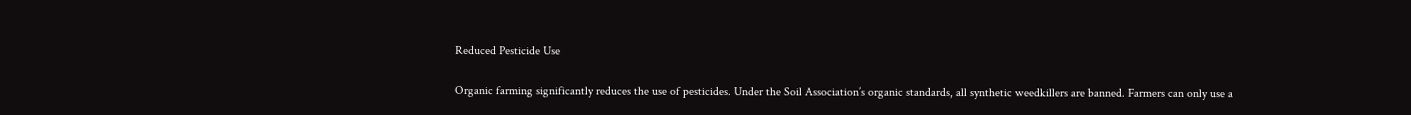Reduced Pesticide Use

Organic farming significantly reduces the use of pesticides. Under the Soil Association’s organic standards, all synthetic weedkillers are banned. Farmers can only use a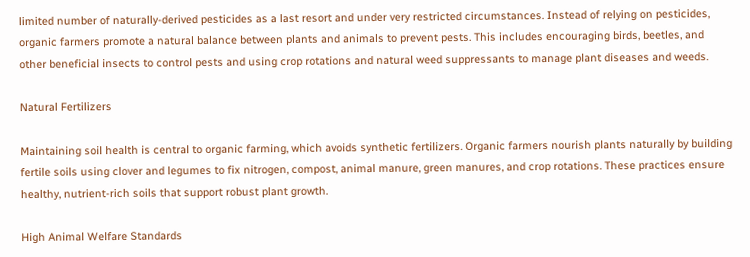limited number of naturally-derived pesticides as a last resort and under very restricted circumstances. Instead of relying on pesticides, organic farmers promote a natural balance between plants and animals to prevent pests. This includes encouraging birds, beetles, and other beneficial insects to control pests and using crop rotations and natural weed suppressants to manage plant diseases and weeds.

Natural Fertilizers

Maintaining soil health is central to organic farming, which avoids synthetic fertilizers. Organic farmers nourish plants naturally by building fertile soils using clover and legumes to fix nitrogen, compost, animal manure, green manures, and crop rotations. These practices ensure healthy, nutrient-rich soils that support robust plant growth.

High Animal Welfare Standards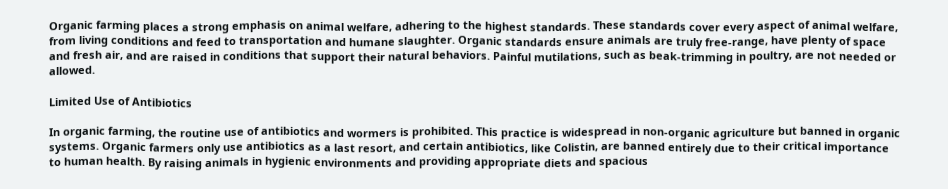Organic farming places a strong emphasis on animal welfare, adhering to the highest standards. These standards cover every aspect of animal welfare, from living conditions and feed to transportation and humane slaughter. Organic standards ensure animals are truly free-range, have plenty of space and fresh air, and are raised in conditions that support their natural behaviors. Painful mutilations, such as beak-trimming in poultry, are not needed or allowed.

Limited Use of Antibiotics

In organic farming, the routine use of antibiotics and wormers is prohibited. This practice is widespread in non-organic agriculture but banned in organic systems. Organic farmers only use antibiotics as a last resort, and certain antibiotics, like Colistin, are banned entirely due to their critical importance to human health. By raising animals in hygienic environments and providing appropriate diets and spacious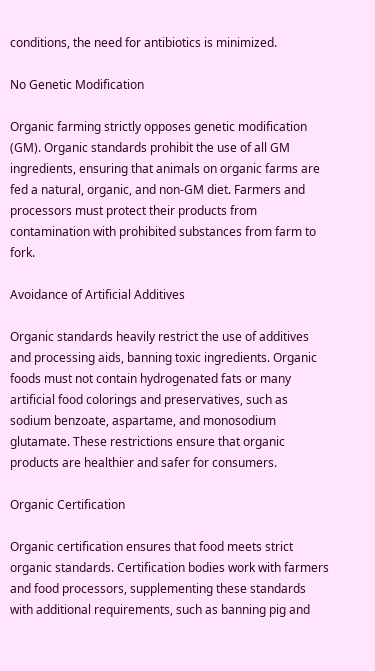conditions, the need for antibiotics is minimized.

No Genetic Modification

Organic farming strictly opposes genetic modification (GM). Organic standards prohibit the use of all GM ingredients, ensuring that animals on organic farms are fed a natural, organic, and non-GM diet. Farmers and processors must protect their products from contamination with prohibited substances from farm to fork.

Avoidance of Artificial Additives

Organic standards heavily restrict the use of additives and processing aids, banning toxic ingredients. Organic foods must not contain hydrogenated fats or many artificial food colorings and preservatives, such as sodium benzoate, aspartame, and monosodium glutamate. These restrictions ensure that organic products are healthier and safer for consumers.

Organic Certification

Organic certification ensures that food meets strict organic standards. Certification bodies work with farmers and food processors, supplementing these standards with additional requirements, such as banning pig and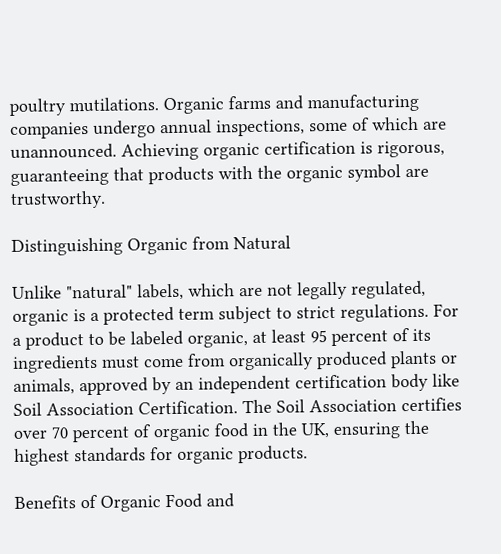poultry mutilations. Organic farms and manufacturing companies undergo annual inspections, some of which are unannounced. Achieving organic certification is rigorous, guaranteeing that products with the organic symbol are trustworthy.

Distinguishing Organic from Natural

Unlike "natural" labels, which are not legally regulated, organic is a protected term subject to strict regulations. For a product to be labeled organic, at least 95 percent of its ingredients must come from organically produced plants or animals, approved by an independent certification body like Soil Association Certification. The Soil Association certifies over 70 percent of organic food in the UK, ensuring the highest standards for organic products.

Benefits of Organic Food and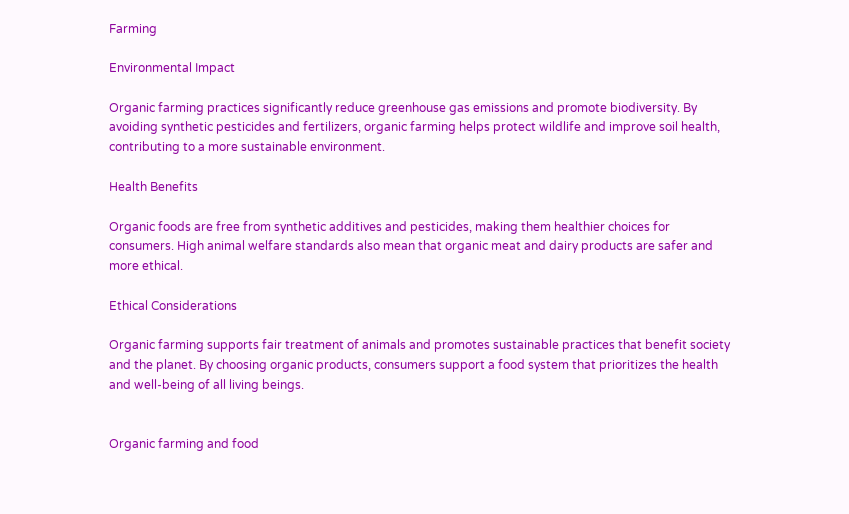Farming

Environmental Impact

Organic farming practices significantly reduce greenhouse gas emissions and promote biodiversity. By avoiding synthetic pesticides and fertilizers, organic farming helps protect wildlife and improve soil health, contributing to a more sustainable environment.

Health Benefits

Organic foods are free from synthetic additives and pesticides, making them healthier choices for consumers. High animal welfare standards also mean that organic meat and dairy products are safer and more ethical.

Ethical Considerations

Organic farming supports fair treatment of animals and promotes sustainable practices that benefit society and the planet. By choosing organic products, consumers support a food system that prioritizes the health and well-being of all living beings.


Organic farming and food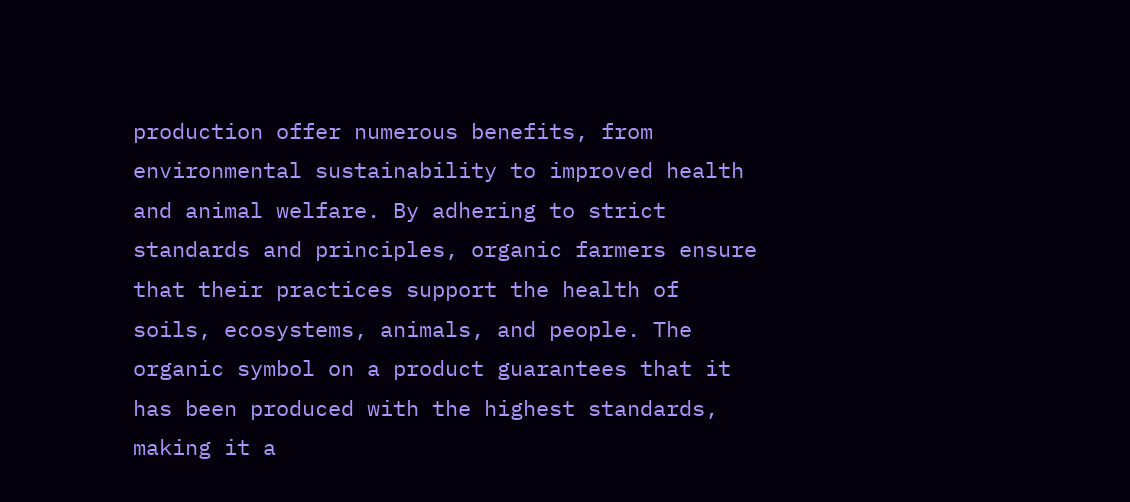production offer numerous benefits, from environmental sustainability to improved health and animal welfare. By adhering to strict standards and principles, organic farmers ensure that their practices support the health of soils, ecosystems, animals, and people. The organic symbol on a product guarantees that it has been produced with the highest standards, making it a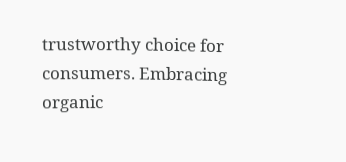trustworthy choice for consumers. Embracing organic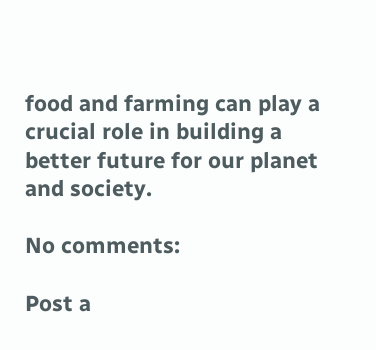food and farming can play a crucial role in building a better future for our planet and society.

No comments:

Post a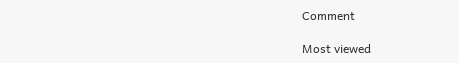Comment

Most viewed